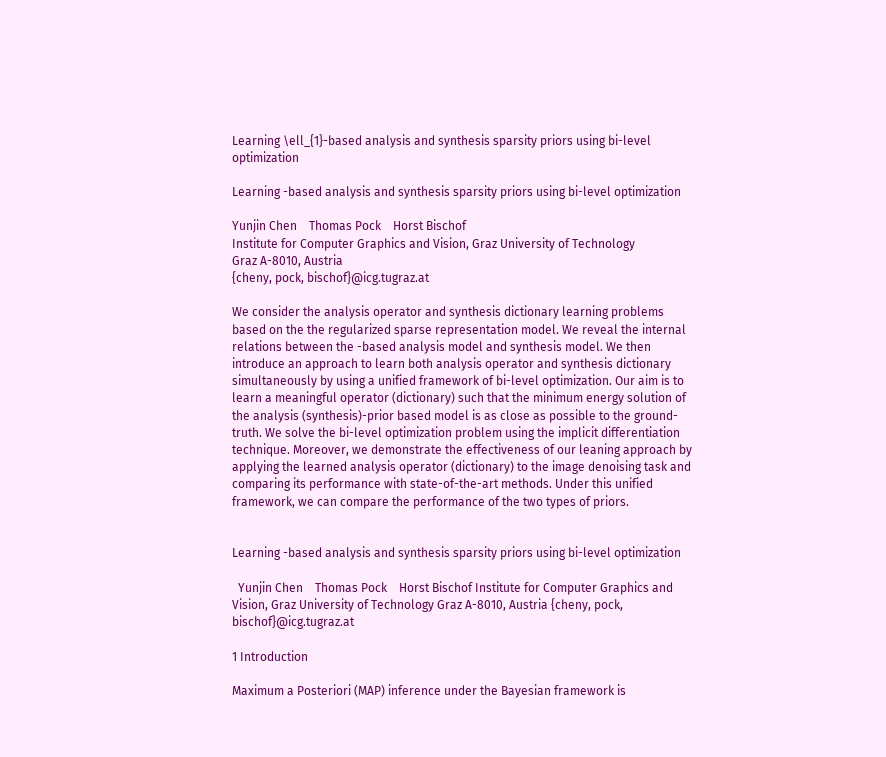Learning \ell_{1}-based analysis and synthesis sparsity priors using bi-level optimization

Learning -based analysis and synthesis sparsity priors using bi-level optimization

Yunjin Chen    Thomas Pock    Horst Bischof
Institute for Computer Graphics and Vision, Graz University of Technology
Graz A-8010, Austria
{cheny, pock, bischof}@icg.tugraz.at

We consider the analysis operator and synthesis dictionary learning problems based on the the regularized sparse representation model. We reveal the internal relations between the -based analysis model and synthesis model. We then introduce an approach to learn both analysis operator and synthesis dictionary simultaneously by using a unified framework of bi-level optimization. Our aim is to learn a meaningful operator (dictionary) such that the minimum energy solution of the analysis (synthesis)-prior based model is as close as possible to the ground-truth. We solve the bi-level optimization problem using the implicit differentiation technique. Moreover, we demonstrate the effectiveness of our leaning approach by applying the learned analysis operator (dictionary) to the image denoising task and comparing its performance with state-of-the-art methods. Under this unified framework, we can compare the performance of the two types of priors.


Learning -based analysis and synthesis sparsity priors using bi-level optimization

  Yunjin Chen    Thomas Pock    Horst Bischof Institute for Computer Graphics and Vision, Graz University of Technology Graz A-8010, Austria {cheny, pock, bischof}@icg.tugraz.at

1 Introduction

Maximum a Posteriori (MAP) inference under the Bayesian framework is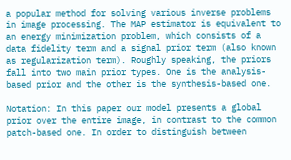a popular method for solving various inverse problems in image processing. The MAP estimator is equivalent to an energy minimization problem, which consists of a data fidelity term and a signal prior term (also known as regularization term). Roughly speaking, the priors fall into two main prior types. One is the analysis-based prior and the other is the synthesis-based one.

Notation: In this paper our model presents a global prior over the entire image, in contrast to the common patch-based one. In order to distinguish between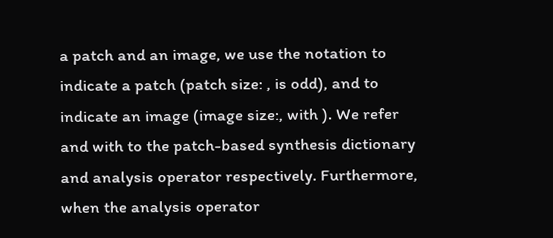a patch and an image, we use the notation to indicate a patch (patch size: , is odd), and to indicate an image (image size:, with ). We refer and with to the patch-based synthesis dictionary and analysis operator respectively. Furthermore, when the analysis operator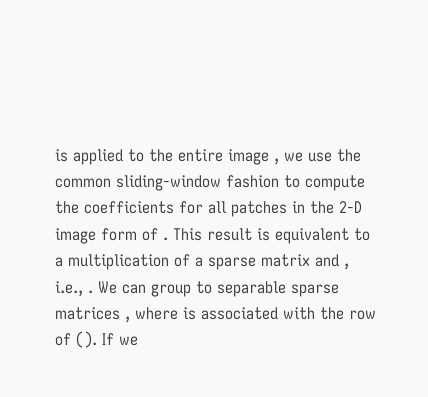is applied to the entire image , we use the common sliding-window fashion to compute the coefficients for all patches in the 2-D image form of . This result is equivalent to a multiplication of a sparse matrix and , i.e., . We can group to separable sparse matrices , where is associated with the row of (). If we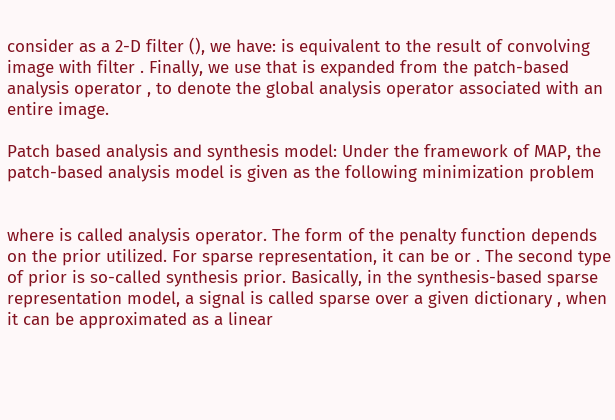consider as a 2-D filter (), we have: is equivalent to the result of convolving image with filter . Finally, we use that is expanded from the patch-based analysis operator , to denote the global analysis operator associated with an entire image.

Patch based analysis and synthesis model: Under the framework of MAP, the patch-based analysis model is given as the following minimization problem


where is called analysis operator. The form of the penalty function depends on the prior utilized. For sparse representation, it can be or . The second type of prior is so-called synthesis prior. Basically, in the synthesis-based sparse representation model, a signal is called sparse over a given dictionary , when it can be approximated as a linear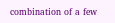combination of a few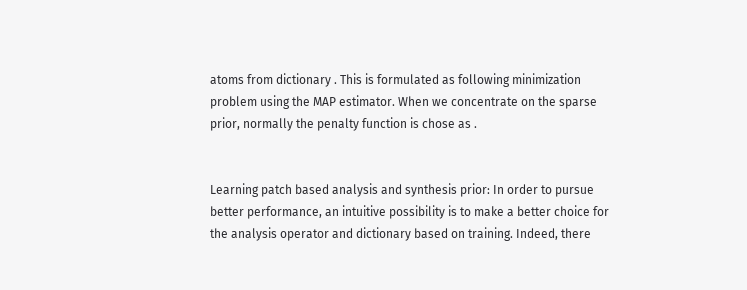atoms from dictionary . This is formulated as following minimization problem using the MAP estimator. When we concentrate on the sparse prior, normally the penalty function is chose as .


Learning patch based analysis and synthesis prior: In order to pursue better performance, an intuitive possibility is to make a better choice for the analysis operator and dictionary based on training. Indeed, there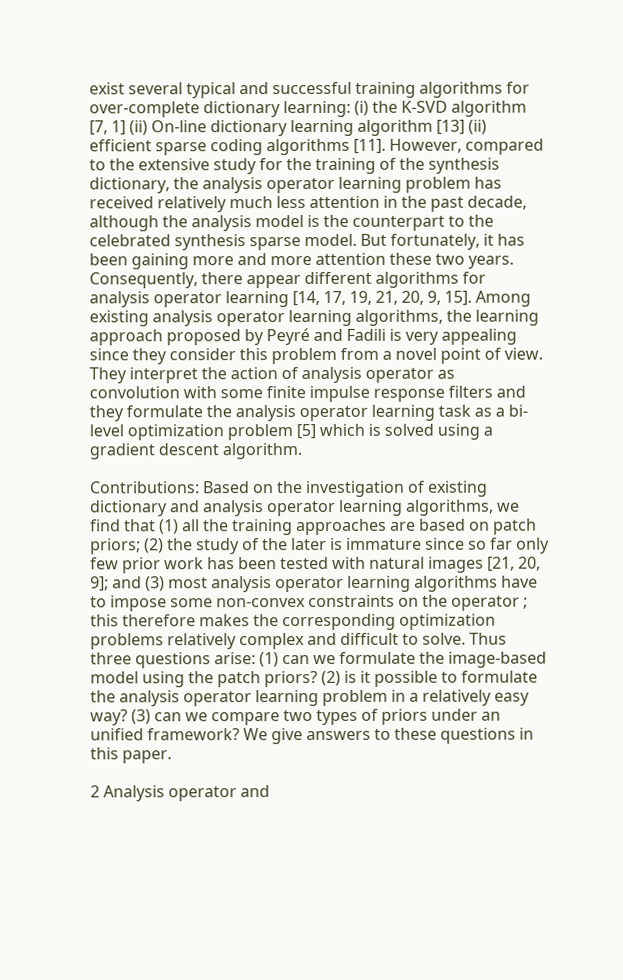exist several typical and successful training algorithms for over-complete dictionary learning: (i) the K-SVD algorithm [7, 1] (ii) On-line dictionary learning algorithm [13] (ii) efficient sparse coding algorithms [11]. However, compared to the extensive study for the training of the synthesis dictionary, the analysis operator learning problem has received relatively much less attention in the past decade, although the analysis model is the counterpart to the celebrated synthesis sparse model. But fortunately, it has been gaining more and more attention these two years. Consequently, there appear different algorithms for analysis operator learning [14, 17, 19, 21, 20, 9, 15]. Among existing analysis operator learning algorithms, the learning approach proposed by Peyré and Fadili is very appealing since they consider this problem from a novel point of view. They interpret the action of analysis operator as convolution with some finite impulse response filters and they formulate the analysis operator learning task as a bi-level optimization problem [5] which is solved using a gradient descent algorithm.

Contributions: Based on the investigation of existing dictionary and analysis operator learning algorithms, we find that (1) all the training approaches are based on patch priors; (2) the study of the later is immature since so far only few prior work has been tested with natural images [21, 20, 9]; and (3) most analysis operator learning algorithms have to impose some non-convex constraints on the operator ; this therefore makes the corresponding optimization problems relatively complex and difficult to solve. Thus three questions arise: (1) can we formulate the image-based model using the patch priors? (2) is it possible to formulate the analysis operator learning problem in a relatively easy way? (3) can we compare two types of priors under an unified framework? We give answers to these questions in this paper.

2 Analysis operator and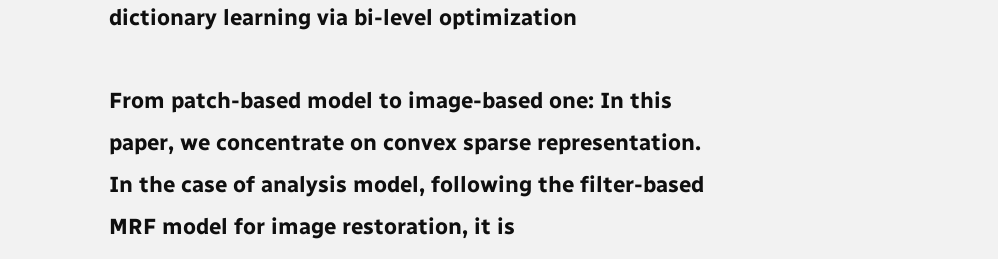dictionary learning via bi-level optimization

From patch-based model to image-based one: In this paper, we concentrate on convex sparse representation. In the case of analysis model, following the filter-based MRF model for image restoration, it is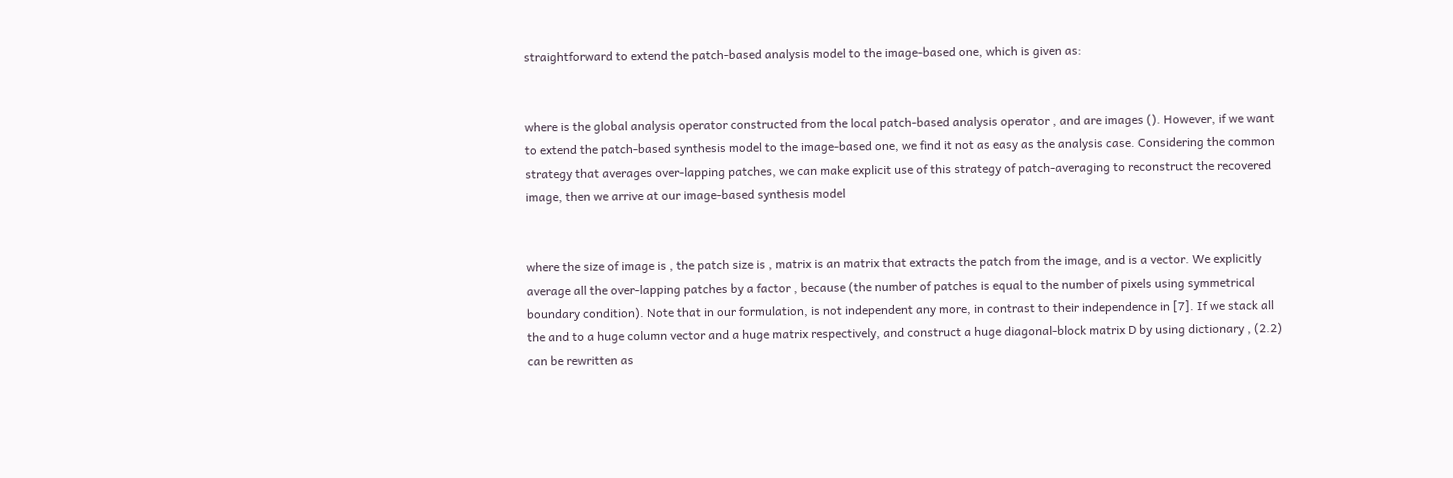straightforward to extend the patch-based analysis model to the image-based one, which is given as:


where is the global analysis operator constructed from the local patch-based analysis operator , and are images (). However, if we want to extend the patch-based synthesis model to the image-based one, we find it not as easy as the analysis case. Considering the common strategy that averages over-lapping patches, we can make explicit use of this strategy of patch-averaging to reconstruct the recovered image, then we arrive at our image-based synthesis model


where the size of image is , the patch size is , matrix is an matrix that extracts the patch from the image, and is a vector. We explicitly average all the over-lapping patches by a factor , because (the number of patches is equal to the number of pixels using symmetrical boundary condition). Note that in our formulation, is not independent any more, in contrast to their independence in [7]. If we stack all the and to a huge column vector and a huge matrix respectively, and construct a huge diagonal-block matrix D by using dictionary , (2.2) can be rewritten as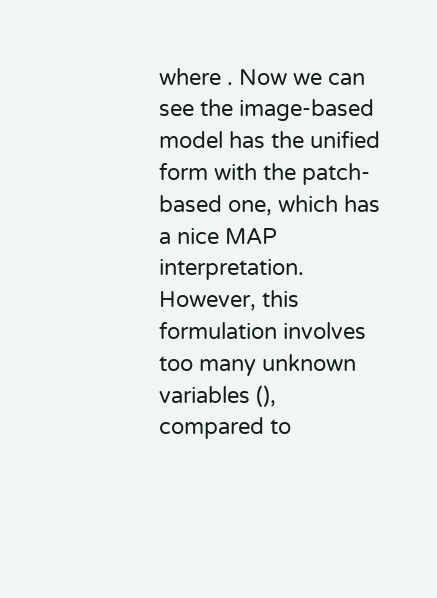where . Now we can see the image-based model has the unified form with the patch-based one, which has a nice MAP interpretation. However, this formulation involves too many unknown variables (), compared to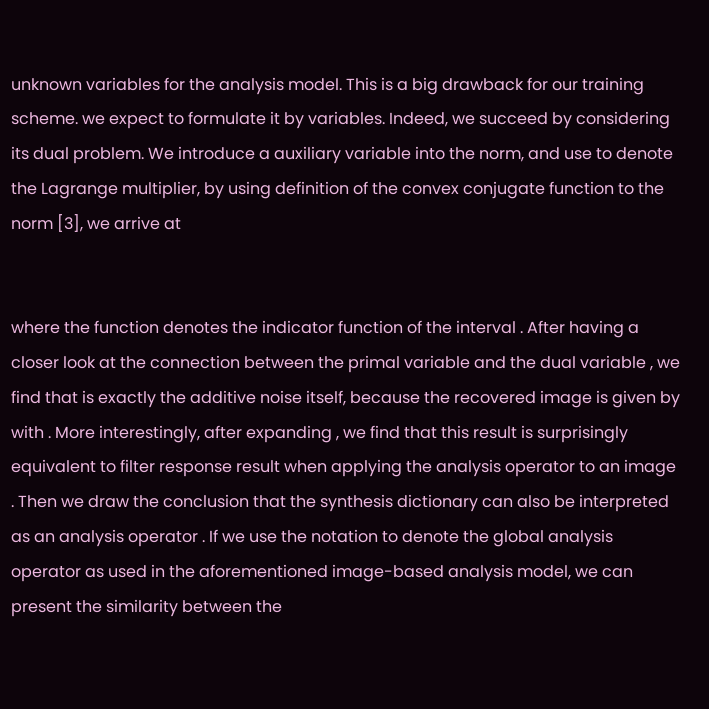unknown variables for the analysis model. This is a big drawback for our training scheme. we expect to formulate it by variables. Indeed, we succeed by considering its dual problem. We introduce a auxiliary variable into the norm, and use to denote the Lagrange multiplier, by using definition of the convex conjugate function to the norm [3], we arrive at


where the function denotes the indicator function of the interval . After having a closer look at the connection between the primal variable and the dual variable , we find that is exactly the additive noise itself, because the recovered image is given by with . More interestingly, after expanding , we find that this result is surprisingly equivalent to filter response result when applying the analysis operator to an image . Then we draw the conclusion that the synthesis dictionary can also be interpreted as an analysis operator . If we use the notation to denote the global analysis operator as used in the aforementioned image-based analysis model, we can present the similarity between the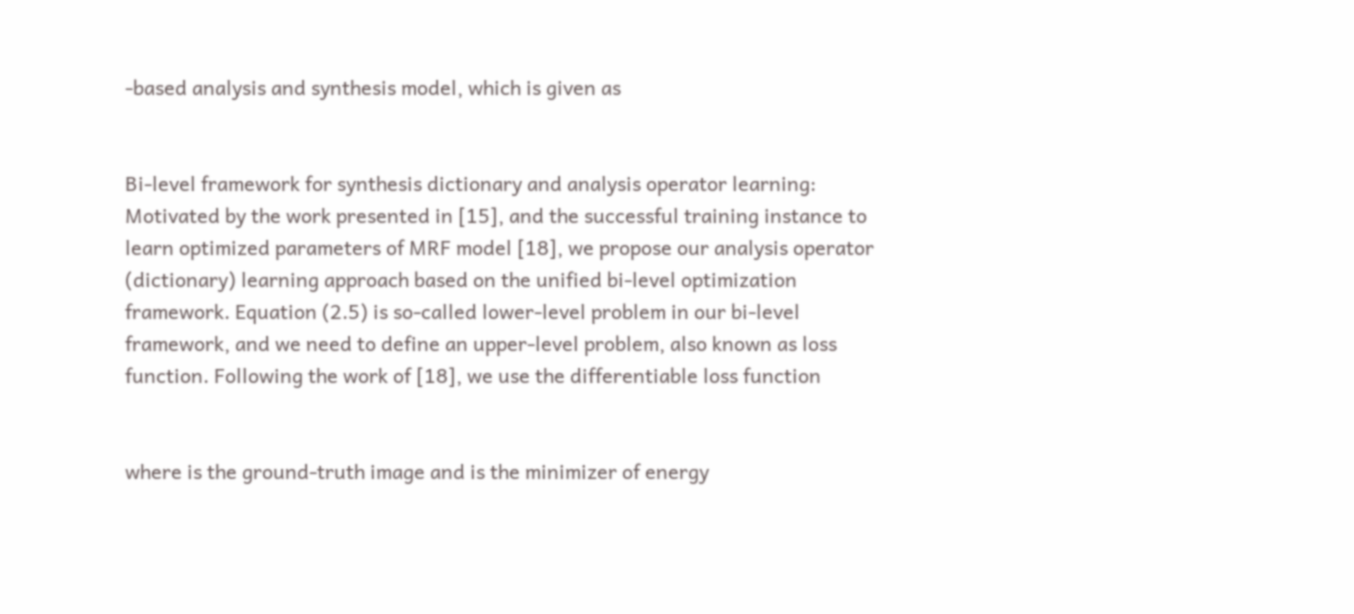-based analysis and synthesis model, which is given as


Bi-level framework for synthesis dictionary and analysis operator learning: Motivated by the work presented in [15], and the successful training instance to learn optimized parameters of MRF model [18], we propose our analysis operator (dictionary) learning approach based on the unified bi-level optimization framework. Equation (2.5) is so-called lower-level problem in our bi-level framework, and we need to define an upper-level problem, also known as loss function. Following the work of [18], we use the differentiable loss function


where is the ground-truth image and is the minimizer of energy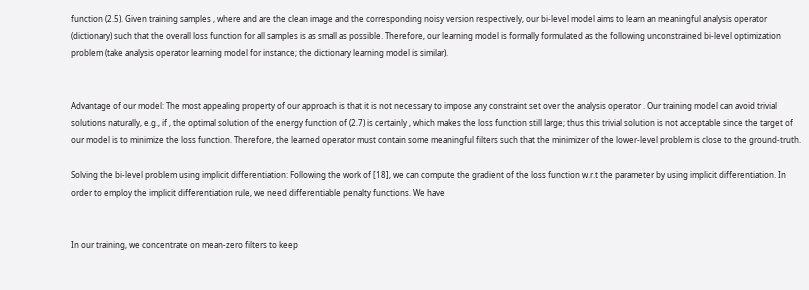function (2.5). Given training samples , where and are the clean image and the corresponding noisy version respectively, our bi-level model aims to learn an meaningful analysis operator (dictionary) such that the overall loss function for all samples is as small as possible. Therefore, our learning model is formally formulated as the following unconstrained bi-level optimization problem (take analysis operator learning model for instance; the dictionary learning model is similar).


Advantage of our model: The most appealing property of our approach is that it is not necessary to impose any constraint set over the analysis operator . Our training model can avoid trivial solutions naturally, e.g., if , the optimal solution of the energy function of (2.7) is certainly , which makes the loss function still large; thus this trivial solution is not acceptable since the target of our model is to minimize the loss function. Therefore, the learned operator must contain some meaningful filters such that the minimizer of the lower-level problem is close to the ground-truth.

Solving the bi-level problem using implicit differentiation: Following the work of [18], we can compute the gradient of the loss function w.r.t the parameter by using implicit differentiation. In order to employ the implicit differentiation rule, we need differentiable penalty functions. We have


In our training, we concentrate on mean-zero filters to keep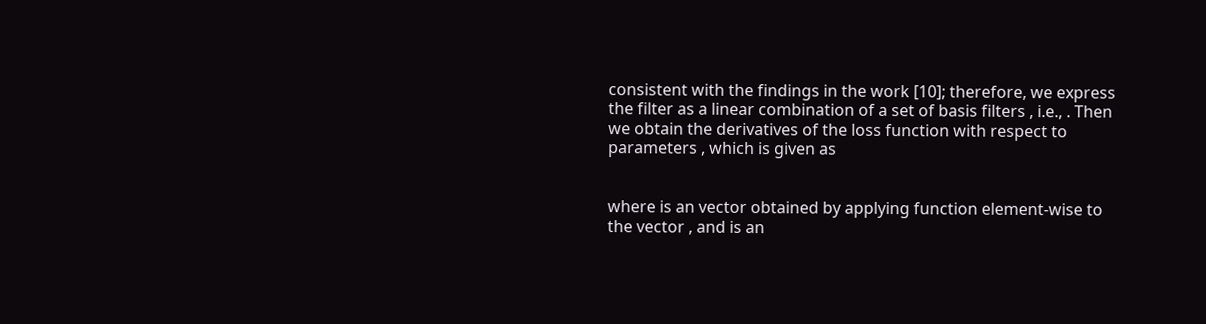consistent with the findings in the work [10]; therefore, we express the filter as a linear combination of a set of basis filters , i.e., . Then we obtain the derivatives of the loss function with respect to parameters , which is given as


where is an vector obtained by applying function element-wise to the vector , and is an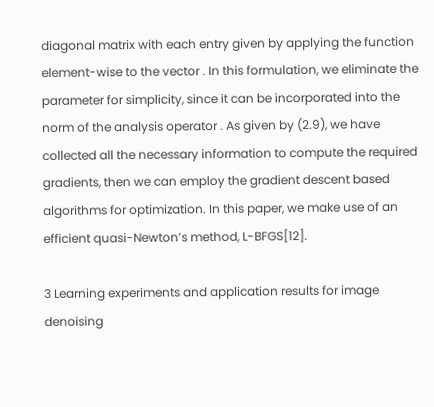diagonal matrix with each entry given by applying the function element-wise to the vector . In this formulation, we eliminate the parameter for simplicity, since it can be incorporated into the norm of the analysis operator . As given by (2.9), we have collected all the necessary information to compute the required gradients, then we can employ the gradient descent based algorithms for optimization. In this paper, we make use of an efficient quasi-Newton’s method, L-BFGS[12].

3 Learning experiments and application results for image denoising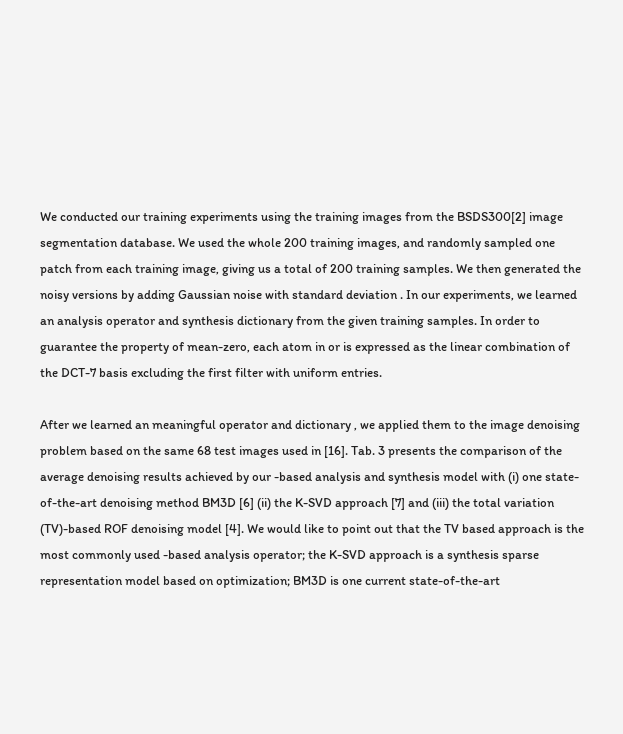We conducted our training experiments using the training images from the BSDS300[2] image segmentation database. We used the whole 200 training images, and randomly sampled one patch from each training image, giving us a total of 200 training samples. We then generated the noisy versions by adding Gaussian noise with standard deviation . In our experiments, we learned an analysis operator and synthesis dictionary from the given training samples. In order to guarantee the property of mean-zero, each atom in or is expressed as the linear combination of the DCT-7 basis excluding the first filter with uniform entries.

After we learned an meaningful operator and dictionary , we applied them to the image denoising problem based on the same 68 test images used in [16]. Tab. 3 presents the comparison of the average denoising results achieved by our -based analysis and synthesis model with (i) one state-of-the-art denoising method BM3D [6] (ii) the K-SVD approach [7] and (iii) the total variation (TV)-based ROF denoising model [4]. We would like to point out that the TV based approach is the most commonly used -based analysis operator; the K-SVD approach is a synthesis sparse representation model based on optimization; BM3D is one current state-of-the-art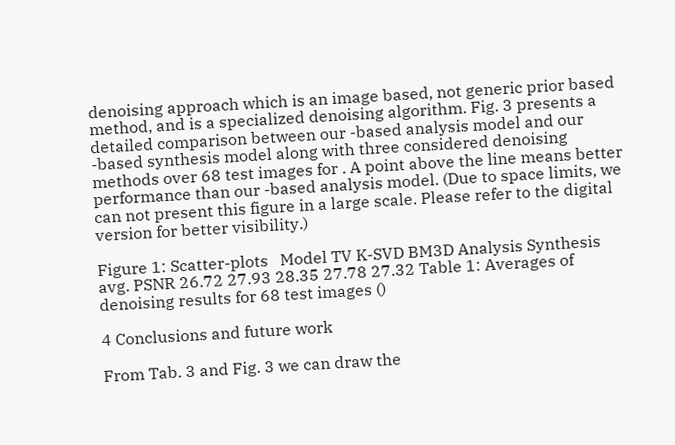denoising approach which is an image based, not generic prior based method, and is a specialized denoising algorithm. Fig. 3 presents a detailed comparison between our -based analysis model and our -based synthesis model along with three considered denoising methods over 68 test images for . A point above the line means better performance than our -based analysis model. (Due to space limits, we can not present this figure in a large scale. Please refer to the digital version for better visibility.)

Figure 1: Scatter-plots   Model TV K-SVD BM3D Analysis Synthesis   avg. PSNR 26.72 27.93 28.35 27.78 27.32 Table 1: Averages of denoising results for 68 test images ()

4 Conclusions and future work

From Tab. 3 and Fig. 3 we can draw the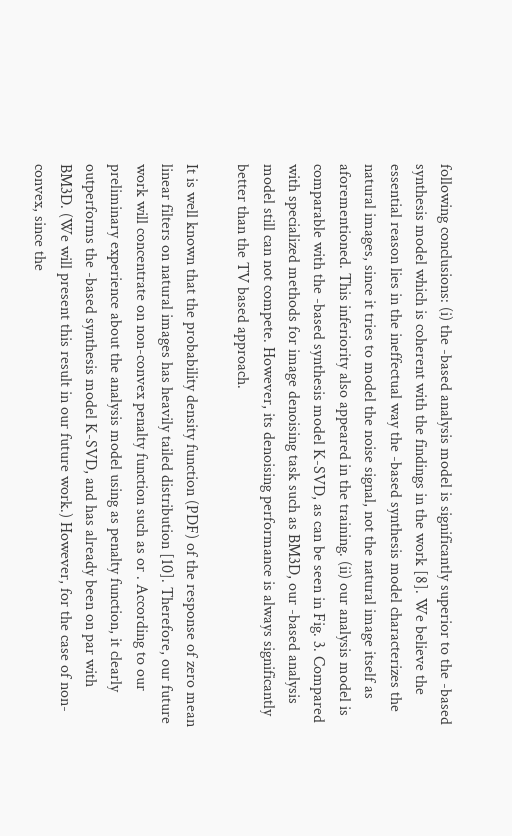following conclusions: (i) the -based analysis model is significantly superior to the -based synthesis model which is coherent with the findings in the work [8]. We believe the essential reason lies in the ineffectual way the -based synthesis model characterizes the natural images, since it tries to model the noise signal, not the natural image itself as aforementioned. This inferiority also appeared in the training. (ii) our analysis model is comparable with the -based synthesis model K-SVD, as can be seen in Fig. 3. Compared with specialized methods for image denoising task such as BM3D, our -based analysis model still can not compete. However, its denoising performance is always significantly better than the TV based approach.

It is well known that the probability density function (PDF) of the response of zero mean linear filters on natural images has heavily tailed distribution [10]. Therefore, our future work will concentrate on non-convex penalty function such as or . According to our preliminary experience about the analysis model using as penalty function, it clearly outperforms the -based synthesis model K-SVD, and has already been on par with BM3D. (We will present this result in our future work.) However, for the case of non-convex, since the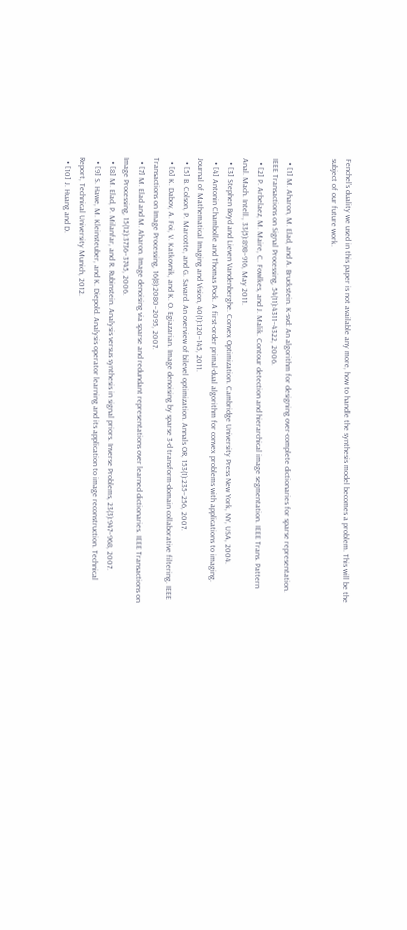Fenchel’s duality we used in this paper is not available any more, how to handle the synthesis model becomes a problem. This will be the subject of our future work.


  • [1] M. Aharon, M. Elad, and A. Bruckstein. K-svd: An algorithm for designing over-complete dictionaries for sparse representation. IEEE Transactions on Signal Processing, 54(11):4311–4322, 2006.
  • [2] P. Arbelaez, M. Maire, C. Fowlkes, and J. Malik. Contour detection and hierarchical image segmentation. IEEE Trans. Pattern Anal. Mach. Intell., 33(5):898–916, May 2011.
  • [3] Stephen Boyd and Lieven Vandenberghe. Convex Optimization. Cambridge University Press New York, NY, USA, 2004.
  • [4] Antonin Chambolle and Thomas Pock. A first-order primal-dual algorithm for convex problems with applications to imaging. Journal of Mathematical Imaging and Vision, 40(1):120–145, 2011.
  • [5] B. Colson, P. Marcotte, and G. Savard. An overview of bilevel optimization. Annals OR, 153(1):235–256, 2007.
  • [6] K. Dabov, A. Foi, V. Katkovnik, and K. O. Egiazarian. Image denoising by sparse 3-d transform-domain collaborative filtering. IEEE Transactions on Image Processing, 16(8):2080–2095, 2007.
  • [7] M. Elad and M. Aharon. Image denoising via sparse and redundant representations over learned dictionaries. IEEE Transactions on Image Processing, 15(12):3736–3745, 2006.
  • [8] M. Elad, P. Milanfar, and R. Rubinstein. Analysis versus synthesis in signal priors. Inverse Problems, 23(3):947–968, 2007.
  • [9] S. Hawe, M. Kleinsteuber, and K. Diepold. Analysis operator learning and its application to image reconstruction. Technical Report, Technical University Munich, 2012.
  • [10] J. Huang and D.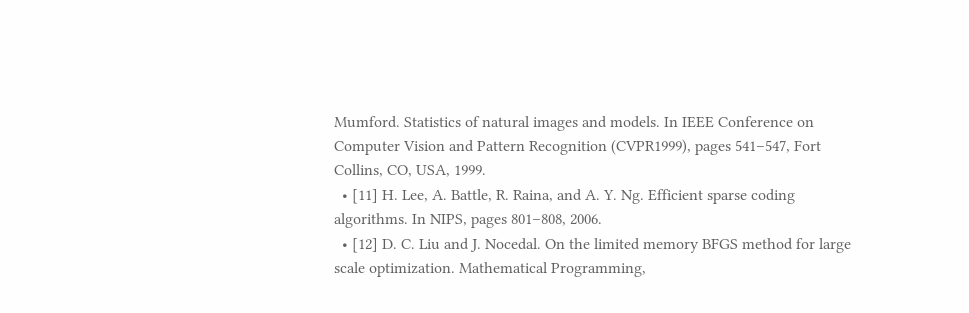Mumford. Statistics of natural images and models. In IEEE Conference on Computer Vision and Pattern Recognition (CVPR1999), pages 541–547, Fort Collins, CO, USA, 1999.
  • [11] H. Lee, A. Battle, R. Raina, and A. Y. Ng. Efficient sparse coding algorithms. In NIPS, pages 801–808, 2006.
  • [12] D. C. Liu and J. Nocedal. On the limited memory BFGS method for large scale optimization. Mathematical Programming,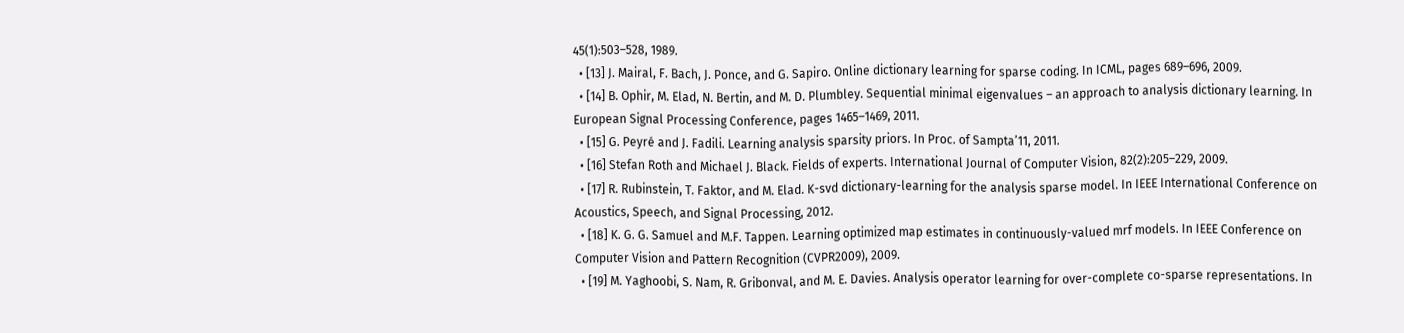45(1):503–528, 1989.
  • [13] J. Mairal, F. Bach, J. Ponce, and G. Sapiro. Online dictionary learning for sparse coding. In ICML, pages 689–696, 2009.
  • [14] B. Ophir, M. Elad, N. Bertin, and M. D. Plumbley. Sequential minimal eigenvalues – an approach to analysis dictionary learning. In European Signal Processing Conference, pages 1465–1469, 2011.
  • [15] G. Peyré and J. Fadili. Learning analysis sparsity priors. In Proc. of Sampta’11, 2011.
  • [16] Stefan Roth and Michael J. Black. Fields of experts. International Journal of Computer Vision, 82(2):205–229, 2009.
  • [17] R. Rubinstein, T. Faktor, and M. Elad. K-svd dictionary-learning for the analysis sparse model. In IEEE International Conference on Acoustics, Speech, and Signal Processing, 2012.
  • [18] K. G. G. Samuel and M.F. Tappen. Learning optimized map estimates in continuously-valued mrf models. In IEEE Conference on Computer Vision and Pattern Recognition (CVPR2009), 2009.
  • [19] M. Yaghoobi, S. Nam, R. Gribonval, and M. E. Davies. Analysis operator learning for over-complete co-sparse representations. In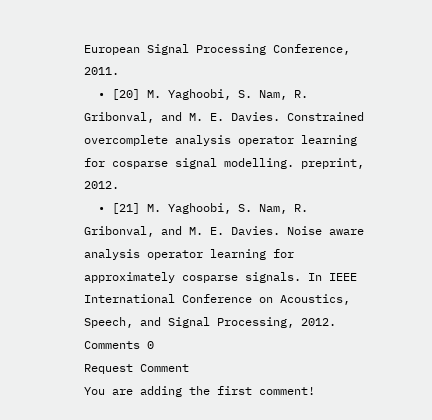European Signal Processing Conference, 2011.
  • [20] M. Yaghoobi, S. Nam, R. Gribonval, and M. E. Davies. Constrained overcomplete analysis operator learning for cosparse signal modelling. preprint, 2012.
  • [21] M. Yaghoobi, S. Nam, R. Gribonval, and M. E. Davies. Noise aware analysis operator learning for approximately cosparse signals. In IEEE International Conference on Acoustics, Speech, and Signal Processing, 2012.
Comments 0
Request Comment
You are adding the first comment!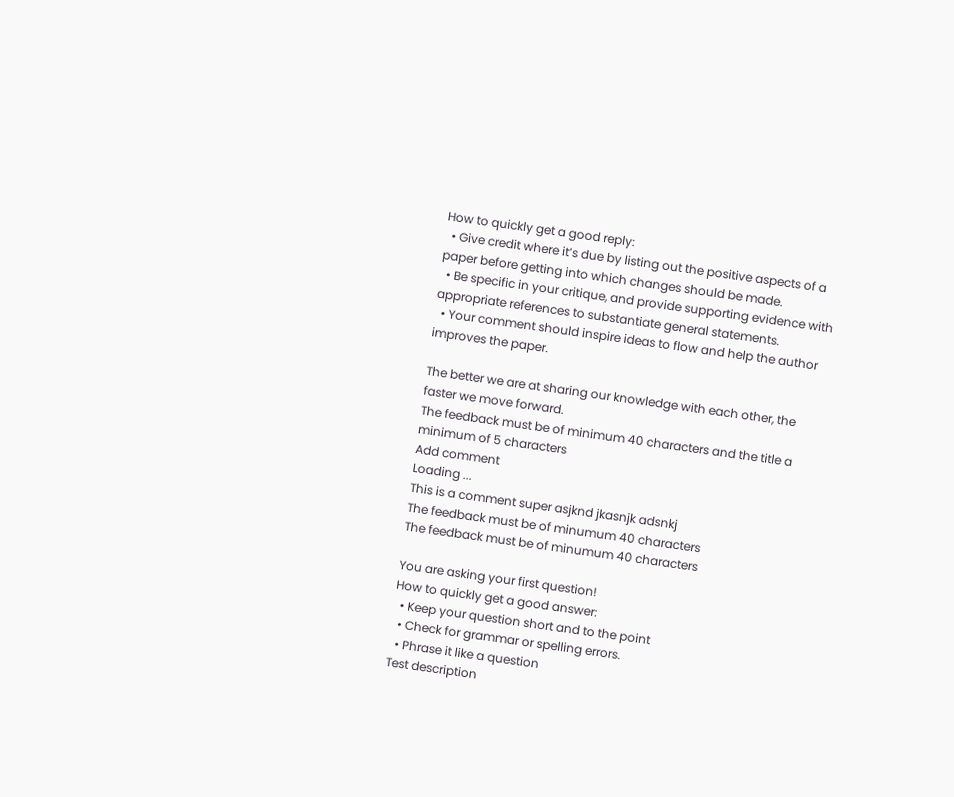How to quickly get a good reply:
  • Give credit where it’s due by listing out the positive aspects of a paper before getting into which changes should be made.
  • Be specific in your critique, and provide supporting evidence with appropriate references to substantiate general statements.
  • Your comment should inspire ideas to flow and help the author improves the paper.

The better we are at sharing our knowledge with each other, the faster we move forward.
The feedback must be of minimum 40 characters and the title a minimum of 5 characters
Add comment
Loading ...
This is a comment super asjknd jkasnjk adsnkj
The feedback must be of minumum 40 characters
The feedback must be of minumum 40 characters

You are asking your first question!
How to quickly get a good answer:
  • Keep your question short and to the point
  • Check for grammar or spelling errors.
  • Phrase it like a question
Test description